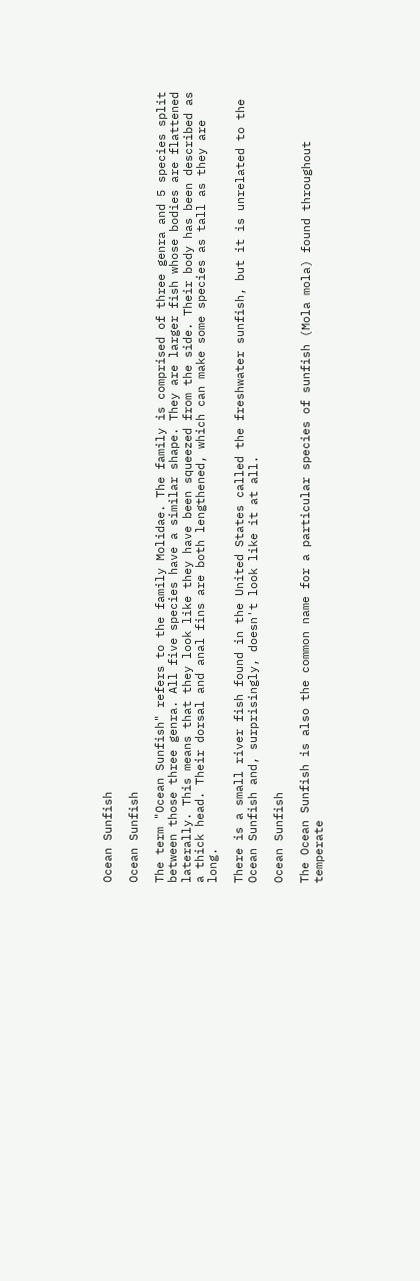Ocean Sunfish

Ocean Sunfish

The term "Ocean Sunfish" refers to the family Molidae. The family is comprised of three genra and 5 species split between those three genra. All five species have a similar shape. They are larger fish whose bodies are flattened laterally. This means that they look like they have been squeezed from the side. Their body has been described as a thick head. Their dorsal and anal fins are both lengthened, which can make some species as tall as they are long.

There is a small river fish found in the United States called the freshwater sunfish, but it is unrelated to the Ocean Sunfish and, surprisingly, doesn't look like it at all.

Ocean Sunfish

The Ocean Sunfish is also the common name for a particular species of sunfish (Mola mola) found throughout temperate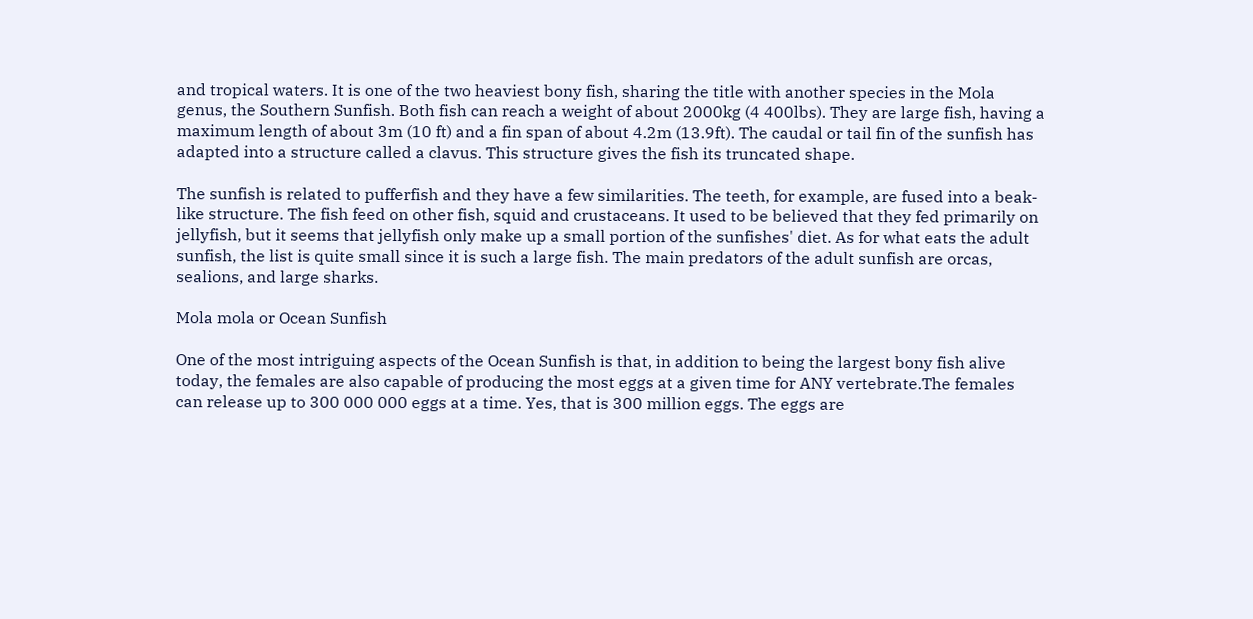and tropical waters. It is one of the two heaviest bony fish, sharing the title with another species in the Mola genus, the Southern Sunfish. Both fish can reach a weight of about 2000kg (4 400lbs). They are large fish, having a maximum length of about 3m (10 ft) and a fin span of about 4.2m (13.9ft). The caudal or tail fin of the sunfish has adapted into a structure called a clavus. This structure gives the fish its truncated shape.

The sunfish is related to pufferfish and they have a few similarities. The teeth, for example, are fused into a beak-like structure. The fish feed on other fish, squid and crustaceans. It used to be believed that they fed primarily on jellyfish, but it seems that jellyfish only make up a small portion of the sunfishes' diet. As for what eats the adult sunfish, the list is quite small since it is such a large fish. The main predators of the adult sunfish are orcas, sealions, and large sharks.

Mola mola or Ocean Sunfish

One of the most intriguing aspects of the Ocean Sunfish is that, in addition to being the largest bony fish alive today, the females are also capable of producing the most eggs at a given time for ANY vertebrate.The females can release up to 300 000 000 eggs at a time. Yes, that is 300 million eggs. The eggs are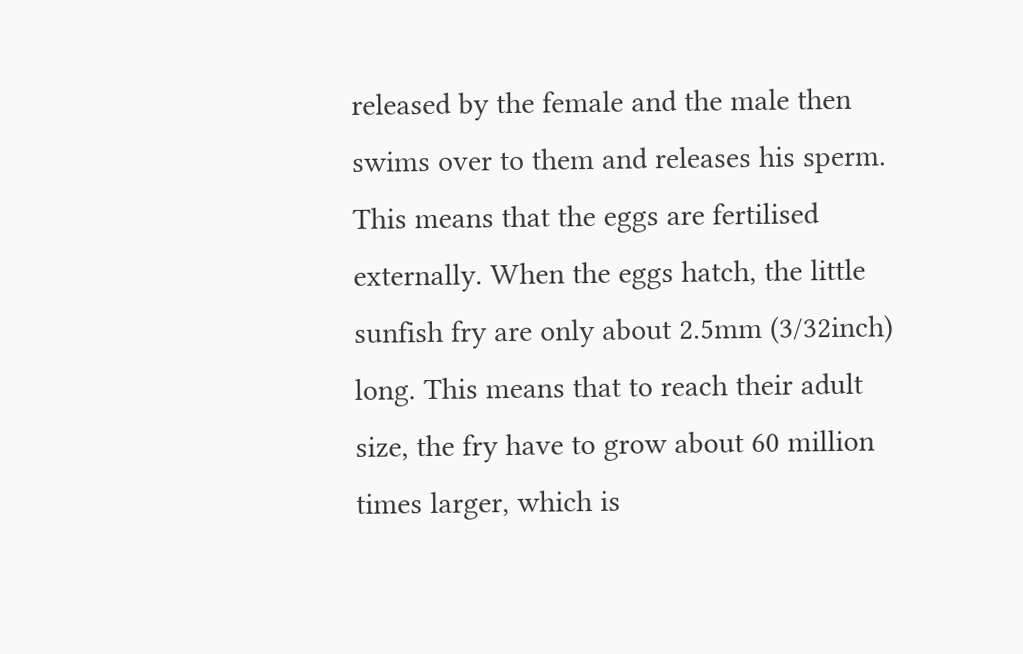released by the female and the male then swims over to them and releases his sperm. This means that the eggs are fertilised externally. When the eggs hatch, the little sunfish fry are only about 2.5mm (3/32inch) long. This means that to reach their adult size, the fry have to grow about 60 million times larger, which is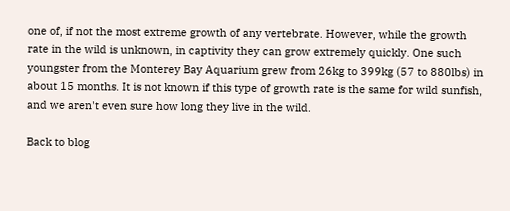one of, if not the most extreme growth of any vertebrate. However, while the growth rate in the wild is unknown, in captivity they can grow extremely quickly. One such youngster from the Monterey Bay Aquarium grew from 26kg to 399kg (57 to 880lbs) in about 15 months. It is not known if this type of growth rate is the same for wild sunfish, and we aren't even sure how long they live in the wild.

Back to blog